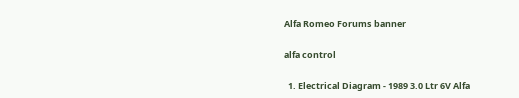Alfa Romeo Forums banner

alfa control

  1. Electrical Diagram - 1989 3.0 Ltr 6V Alfa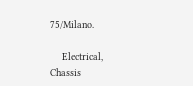75/Milano.

    Electrical, Chassis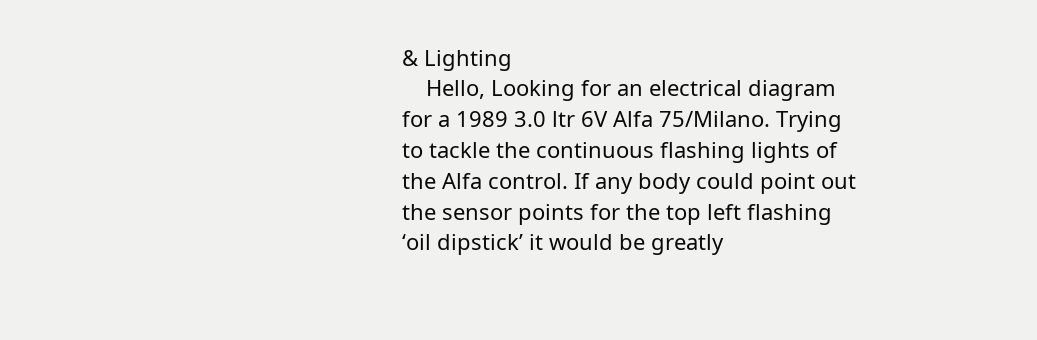& Lighting
    Hello, Looking for an electrical diagram for a 1989 3.0 ltr 6V Alfa 75/Milano. Trying to tackle the continuous flashing lights of the Alfa control. If any body could point out the sensor points for the top left flashing ‘oil dipstick’ it would be greatly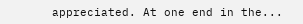appreciated. At one end in the...